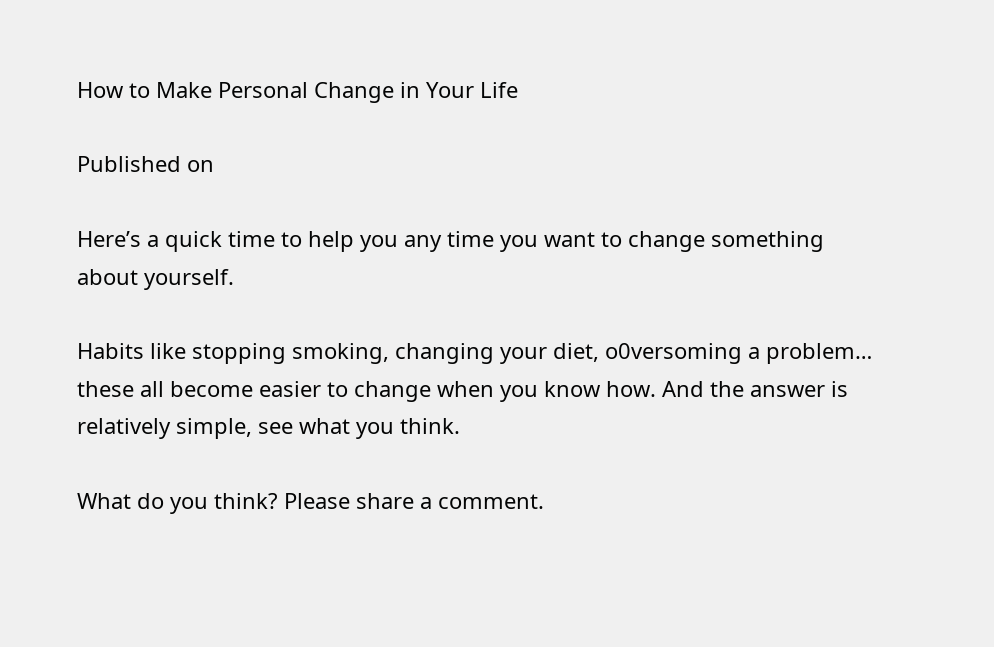How to Make Personal Change in Your Life

Published on

Here’s a quick time to help you any time you want to change something about yourself.

Habits like stopping smoking, changing your diet, o0versoming a problem… these all become easier to change when you know how. And the answer is relatively simple, see what you think.

What do you think? Please share a comment.